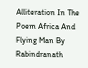Alliteration In The Poem Africa And Flying Man By Rabindranath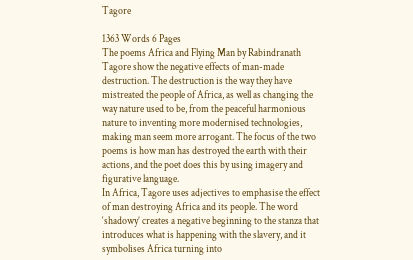Tagore

1363 Words 6 Pages
The poems Africa and Flying Man by Rabindranath Tagore show the negative effects of man-made destruction. The destruction is the way they have mistreated the people of Africa, as well as changing the way nature used to be, from the peaceful harmonious nature to inventing more modernised technologies, making man seem more arrogant. The focus of the two poems is how man has destroyed the earth with their actions, and the poet does this by using imagery and figurative language.
In Africa, Tagore uses adjectives to emphasise the effect of man destroying Africa and its people. The word ‘shadowy’ creates a negative beginning to the stanza that introduces what is happening with the slavery, and it symbolises Africa turning into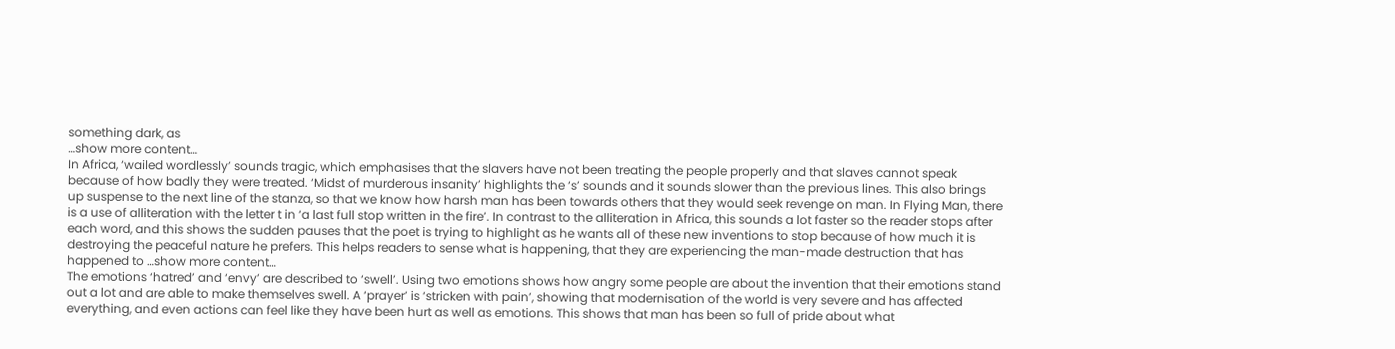something dark, as
…show more content…
In Africa, ‘wailed wordlessly’ sounds tragic, which emphasises that the slavers have not been treating the people properly and that slaves cannot speak because of how badly they were treated. ‘Midst of murderous insanity’ highlights the ‘s’ sounds and it sounds slower than the previous lines. This also brings up suspense to the next line of the stanza, so that we know how harsh man has been towards others that they would seek revenge on man. In Flying Man, there is a use of alliteration with the letter t in ‘a last full stop written in the fire’. In contrast to the alliteration in Africa, this sounds a lot faster so the reader stops after each word, and this shows the sudden pauses that the poet is trying to highlight as he wants all of these new inventions to stop because of how much it is destroying the peaceful nature he prefers. This helps readers to sense what is happening, that they are experiencing the man-made destruction that has happened to …show more content…
The emotions ‘hatred’ and ‘envy’ are described to ‘swell’. Using two emotions shows how angry some people are about the invention that their emotions stand out a lot and are able to make themselves swell. A ‘prayer’ is ‘stricken with pain’, showing that modernisation of the world is very severe and has affected everything, and even actions can feel like they have been hurt as well as emotions. This shows that man has been so full of pride about what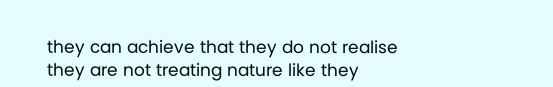they can achieve that they do not realise they are not treating nature like they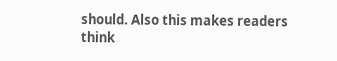should. Also this makes readers think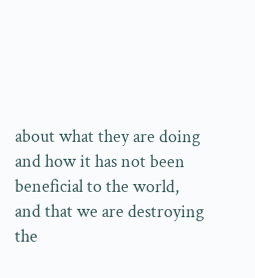about what they are doing and how it has not been beneficial to the world, and that we are destroying the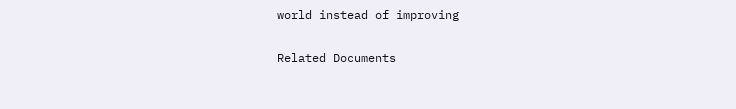world instead of improving

Related Documents